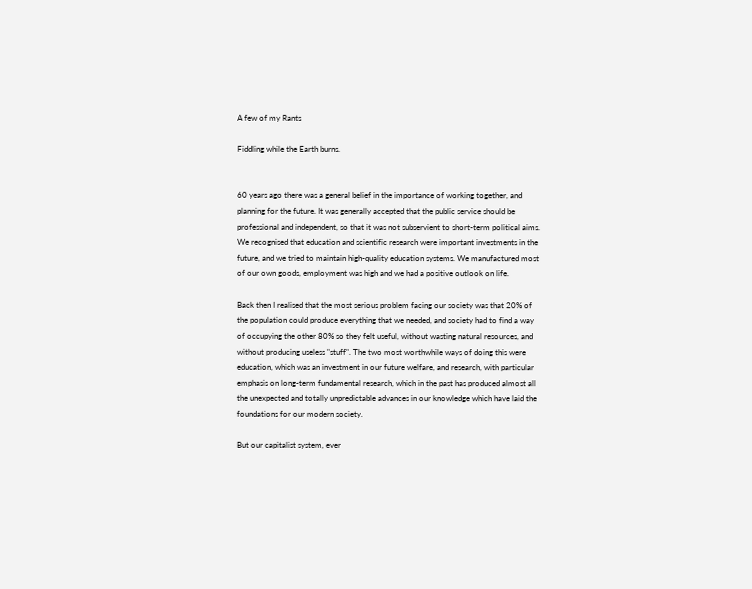A few of my Rants

Fiddling while the Earth burns.


60 years ago there was a general belief in the importance of working together, and planning for the future. It was generally accepted that the public service should be professional and independent, so that it was not subservient to short-term political aims. We recognised that education and scientific research were important investments in the future, and we tried to maintain high-quality education systems. We manufactured most of our own goods, employment was high and we had a positive outlook on life.

Back then I realised that the most serious problem facing our society was that 20% of the population could produce everything that we needed, and society had to find a way of occupying the other 80% so they felt useful, without wasting natural resources, and without producing useless "stuff". The two most worthwhile ways of doing this were education, which was an investment in our future welfare, and research, with particular emphasis on long-term fundamental research, which in the past has produced almost all the unexpected and totally unpredictable advances in our knowledge which have laid the foundations for our modern society.

But our capitalist system, ever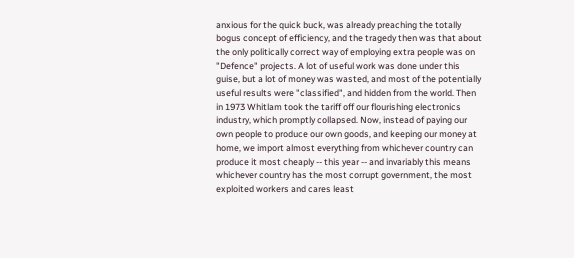anxious for the quick buck, was already preaching the totally bogus concept of efficiency, and the tragedy then was that about the only politically correct way of employing extra people was on "Defence" projects. A lot of useful work was done under this guise, but a lot of money was wasted, and most of the potentially useful results were "classified", and hidden from the world. Then in 1973 Whitlam took the tariff off our flourishing electronics industry, which promptly collapsed. Now, instead of paying our own people to produce our own goods, and keeping our money at home, we import almost everything from whichever country can produce it most cheaply -- this year -- and invariably this means whichever country has the most corrupt government, the most exploited workers and cares least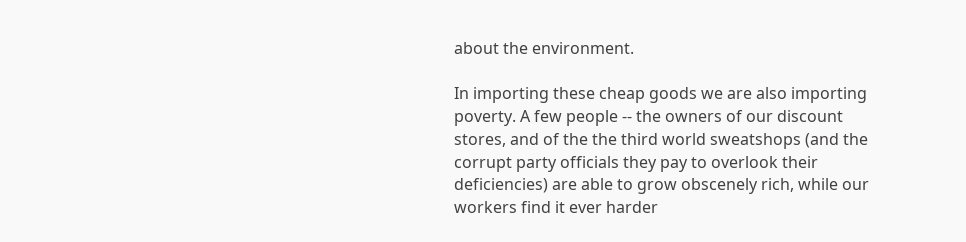about the environment.

In importing these cheap goods we are also importing poverty. A few people -- the owners of our discount stores, and of the the third world sweatshops (and the corrupt party officials they pay to overlook their deficiencies) are able to grow obscenely rich, while our workers find it ever harder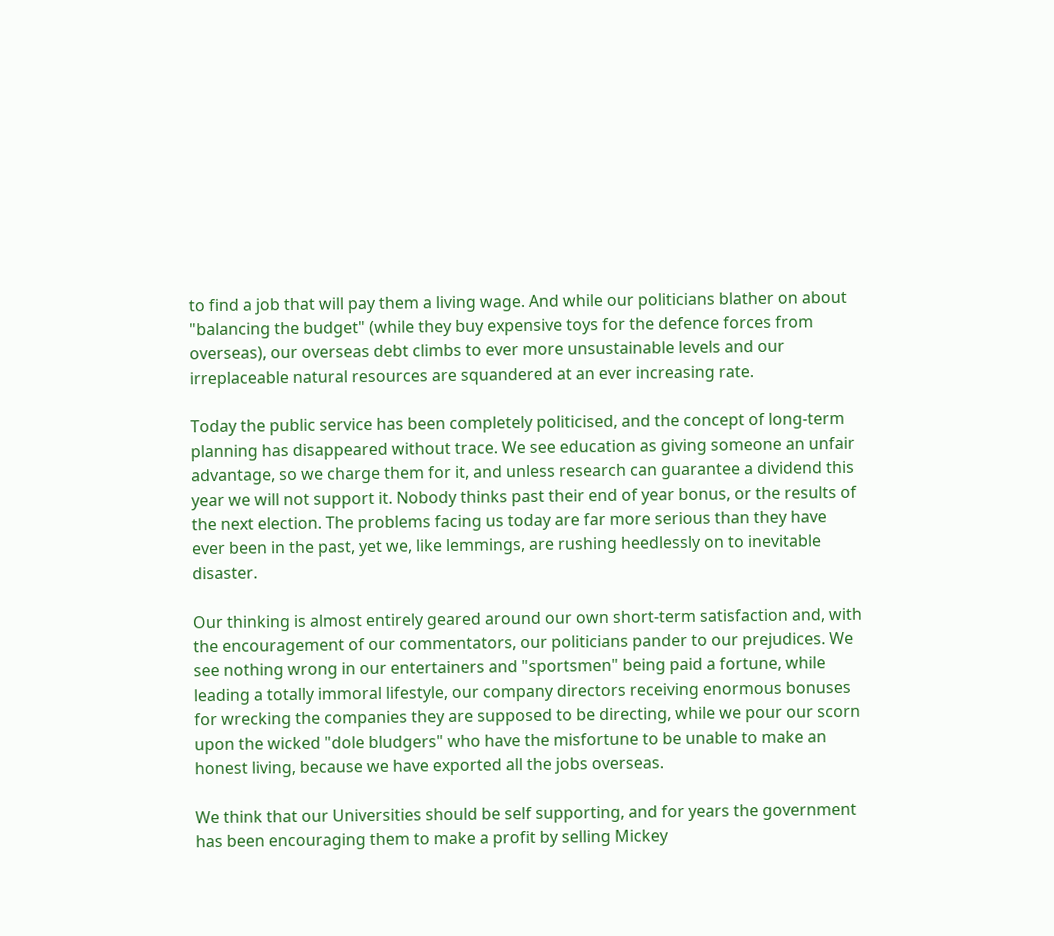to find a job that will pay them a living wage. And while our politicians blather on about "balancing the budget" (while they buy expensive toys for the defence forces from overseas), our overseas debt climbs to ever more unsustainable levels and our irreplaceable natural resources are squandered at an ever increasing rate.

Today the public service has been completely politicised, and the concept of long-term planning has disappeared without trace. We see education as giving someone an unfair advantage, so we charge them for it, and unless research can guarantee a dividend this year we will not support it. Nobody thinks past their end of year bonus, or the results of the next election. The problems facing us today are far more serious than they have ever been in the past, yet we, like lemmings, are rushing heedlessly on to inevitable disaster.

Our thinking is almost entirely geared around our own short-term satisfaction and, with the encouragement of our commentators, our politicians pander to our prejudices. We see nothing wrong in our entertainers and "sportsmen" being paid a fortune, while leading a totally immoral lifestyle, our company directors receiving enormous bonuses for wrecking the companies they are supposed to be directing, while we pour our scorn upon the wicked "dole bludgers" who have the misfortune to be unable to make an honest living, because we have exported all the jobs overseas.

We think that our Universities should be self supporting, and for years the government has been encouraging them to make a profit by selling Mickey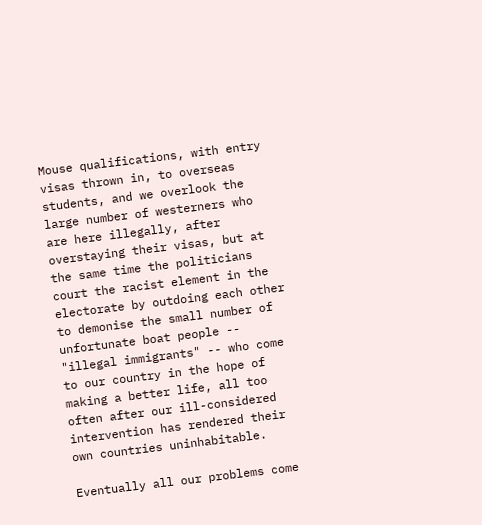Mouse qualifications, with entry visas thrown in, to overseas students, and we overlook the large number of westerners who are here illegally, after overstaying their visas, but at the same time the politicians court the racist element in the electorate by outdoing each other to demonise the small number of unfortunate boat people -- "illegal immigrants" -- who come to our country in the hope of making a better life, all too often after our ill-considered intervention has rendered their own countries uninhabitable.

Eventually all our problems come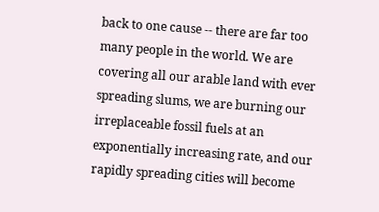back to one cause -- there are far too many people in the world. We are covering all our arable land with ever spreading slums, we are burning our irreplaceable fossil fuels at an exponentially increasing rate, and our rapidly spreading cities will become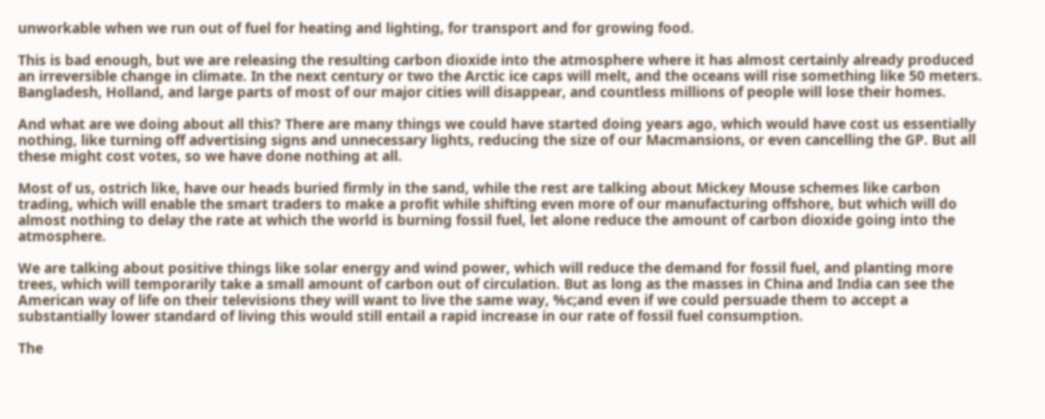unworkable when we run out of fuel for heating and lighting, for transport and for growing food.

This is bad enough, but we are releasing the resulting carbon dioxide into the atmosphere where it has almost certainly already produced an irreversible change in climate. In the next century or two the Arctic ice caps will melt, and the oceans will rise something like 50 meters. Bangladesh, Holland, and large parts of most of our major cities will disappear, and countless millions of people will lose their homes.

And what are we doing about all this? There are many things we could have started doing years ago, which would have cost us essentially nothing, like turning off advertising signs and unnecessary lights, reducing the size of our Macmansions, or even cancelling the GP. But all these might cost votes, so we have done nothing at all.

Most of us, ostrich like, have our heads buried firmly in the sand, while the rest are talking about Mickey Mouse schemes like carbon trading, which will enable the smart traders to make a profit while shifting even more of our manufacturing offshore, but which will do almost nothing to delay the rate at which the world is burning fossil fuel, let alone reduce the amount of carbon dioxide going into the atmosphere.

We are talking about positive things like solar energy and wind power, which will reduce the demand for fossil fuel, and planting more trees, which will temporarily take a small amount of carbon out of circulation. But as long as the masses in China and India can see the American way of life on their televisions they will want to live the same way, %c;and even if we could persuade them to accept a substantially lower standard of living this would still entail a rapid increase in our rate of fossil fuel consumption.

The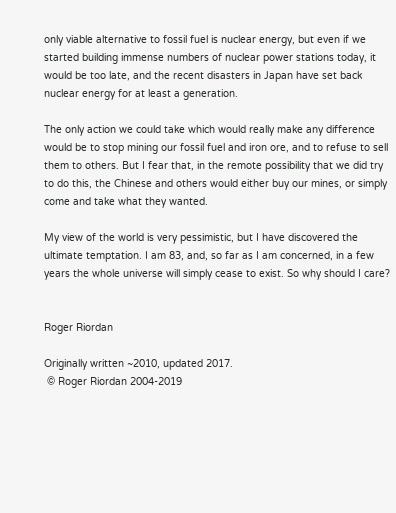only viable alternative to fossil fuel is nuclear energy, but even if we started building immense numbers of nuclear power stations today, it would be too late, and the recent disasters in Japan have set back nuclear energy for at least a generation.

The only action we could take which would really make any difference would be to stop mining our fossil fuel and iron ore, and to refuse to sell them to others. But I fear that, in the remote possibility that we did try to do this, the Chinese and others would either buy our mines, or simply come and take what they wanted.

My view of the world is very pessimistic, but I have discovered the ultimate temptation. I am 83, and, so far as I am concerned, in a few years the whole universe will simply cease to exist. So why should I care?


Roger Riordan

Originally written ~2010, updated 2017.
 © Roger Riordan 2004-2019